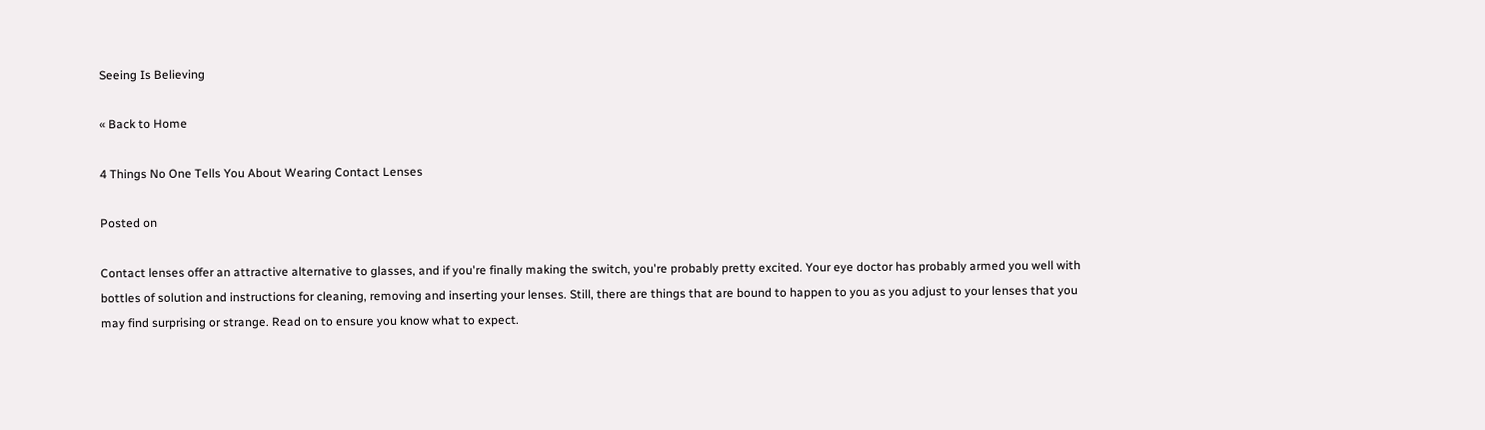Seeing Is Believing

« Back to Home

4 Things No One Tells You About Wearing Contact Lenses

Posted on

Contact lenses offer an attractive alternative to glasses, and if you're finally making the switch, you're probably pretty excited. Your eye doctor has probably armed you well with bottles of solution and instructions for cleaning, removing and inserting your lenses. Still, there are things that are bound to happen to you as you adjust to your lenses that you may find surprising or strange. Read on to ensure you know what to expect.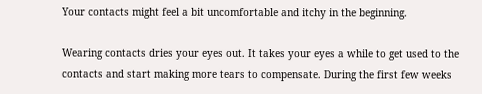Your contacts might feel a bit uncomfortable and itchy in the beginning.

Wearing contacts dries your eyes out. It takes your eyes a while to get used to the contacts and start making more tears to compensate. During the first few weeks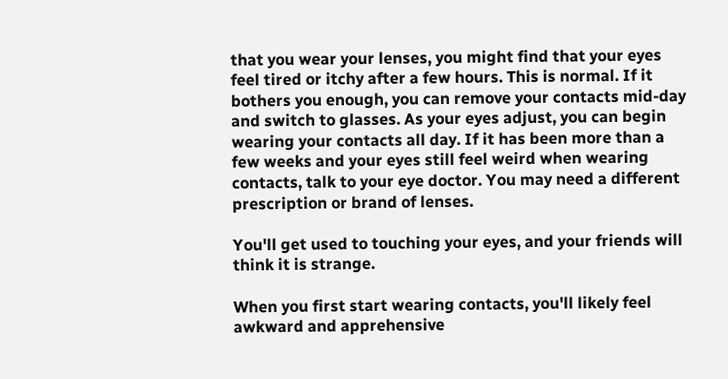that you wear your lenses, you might find that your eyes feel tired or itchy after a few hours. This is normal. If it bothers you enough, you can remove your contacts mid-day and switch to glasses. As your eyes adjust, you can begin wearing your contacts all day. If it has been more than a few weeks and your eyes still feel weird when wearing contacts, talk to your eye doctor. You may need a different prescription or brand of lenses.

You'll get used to touching your eyes, and your friends will think it is strange.

When you first start wearing contacts, you'll likely feel awkward and apprehensive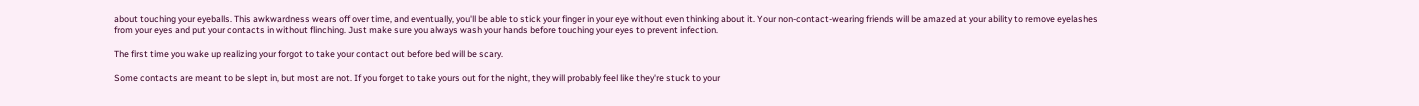about touching your eyeballs. This awkwardness wears off over time, and eventually, you'll be able to stick your finger in your eye without even thinking about it. Your non-contact-wearing friends will be amazed at your ability to remove eyelashes from your eyes and put your contacts in without flinching. Just make sure you always wash your hands before touching your eyes to prevent infection.

The first time you wake up realizing your forgot to take your contact out before bed will be scary.

Some contacts are meant to be slept in, but most are not. If you forget to take yours out for the night, they will probably feel like they're stuck to your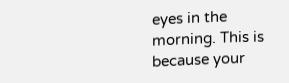eyes in the morning. This is because your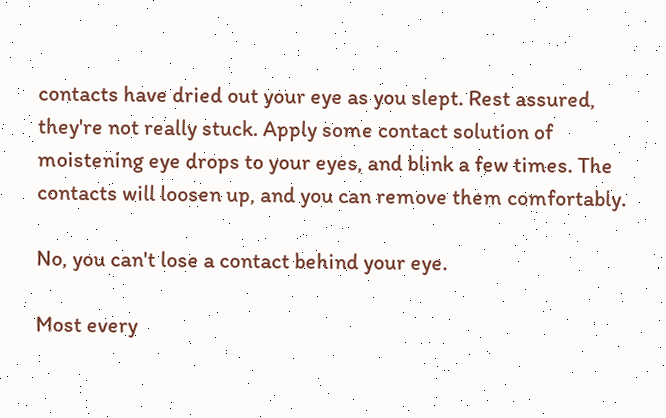contacts have dried out your eye as you slept. Rest assured, they're not really stuck. Apply some contact solution of moistening eye drops to your eyes, and blink a few times. The contacts will loosen up, and you can remove them comfortably.

No, you can't lose a contact behind your eye.

Most every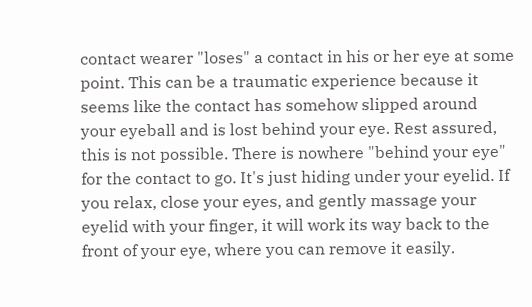contact wearer "loses" a contact in his or her eye at some point. This can be a traumatic experience because it seems like the contact has somehow slipped around your eyeball and is lost behind your eye. Rest assured, this is not possible. There is nowhere "behind your eye" for the contact to go. It's just hiding under your eyelid. If you relax, close your eyes, and gently massage your eyelid with your finger, it will work its way back to the front of your eye, where you can remove it easily.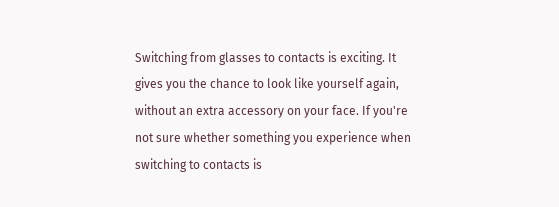Switching from glasses to contacts is exciting. It gives you the chance to look like yourself again, without an extra accessory on your face. If you're not sure whether something you experience when switching to contacts is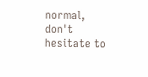normal, don't hesitate to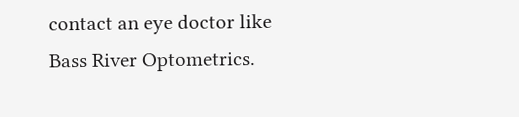contact an eye doctor like Bass River Optometrics.